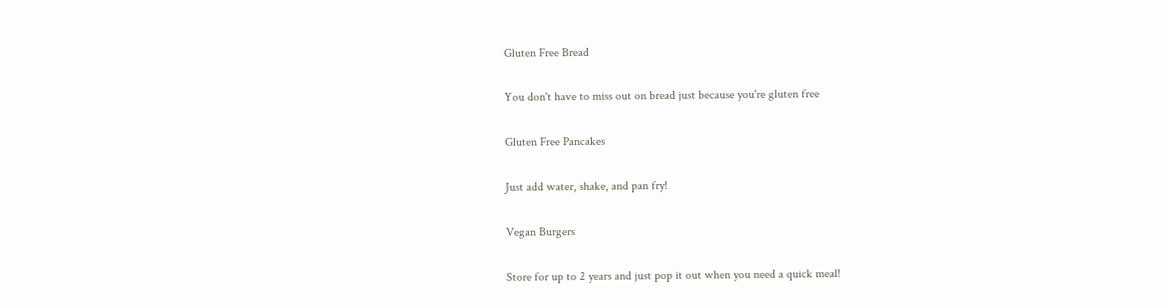Gluten Free Bread

You don't have to miss out on bread just because you're gluten free

Gluten Free Pancakes

Just add water, shake, and pan fry!

Vegan Burgers

Store for up to 2 years and just pop it out when you need a quick meal!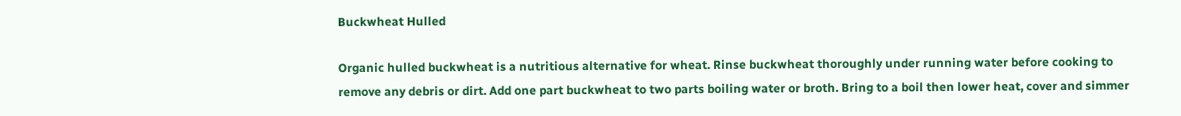Buckwheat Hulled

Organic hulled buckwheat is a nutritious alternative for wheat. Rinse buckwheat thoroughly under running water before cooking to remove any debris or dirt. Add one part buckwheat to two parts boiling water or broth. Bring to a boil then lower heat, cover and simmer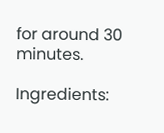for around 30 minutes.

Ingredients: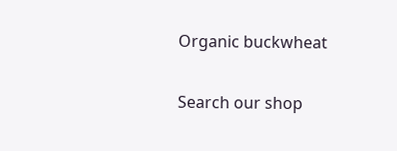Organic buckwheat

Search our shop